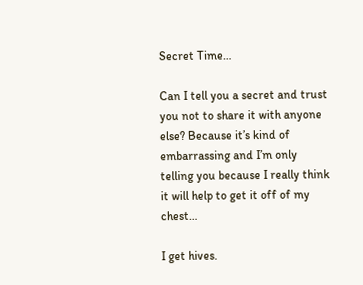Secret Time…

Can I tell you a secret and trust you not to share it with anyone else? Because it’s kind of embarrassing and I’m only telling you because I really think it will help to get it off of my chest…

I get hives.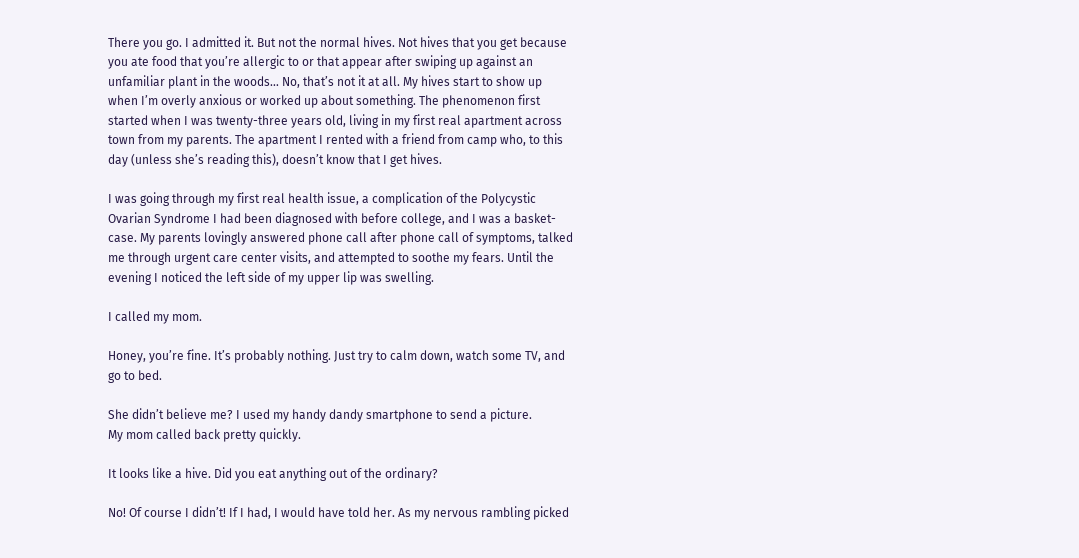There you go. I admitted it. But not the normal hives. Not hives that you get because you ate food that you’re allergic to or that appear after swiping up against an unfamiliar plant in the woods… No, that’s not it at all. My hives start to show up when I’m overly anxious or worked up about something. The phenomenon first started when I was twenty-three years old, living in my first real apartment across town from my parents. The apartment I rented with a friend from camp who, to this day (unless she’s reading this), doesn’t know that I get hives.

I was going through my first real health issue, a complication of the Polycystic Ovarian Syndrome I had been diagnosed with before college, and I was a basket-case. My parents lovingly answered phone call after phone call of symptoms, talked me through urgent care center visits, and attempted to soothe my fears. Until the evening I noticed the left side of my upper lip was swelling.

I called my mom.

Honey, you’re fine. It’s probably nothing. Just try to calm down, watch some TV, and go to bed.

She didn’t believe me? I used my handy dandy smartphone to send a picture.
My mom called back pretty quickly.

It looks like a hive. Did you eat anything out of the ordinary?

No! Of course I didn’t! If I had, I would have told her. As my nervous rambling picked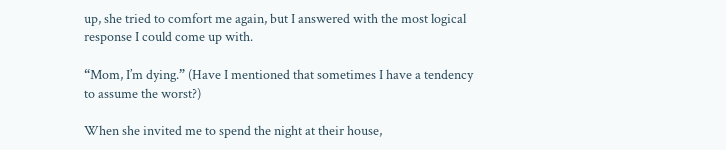up, she tried to comfort me again, but I answered with the most logical response I could come up with.

“Mom, I’m dying.” (Have I mentioned that sometimes I have a tendency to assume the worst?)

When she invited me to spend the night at their house,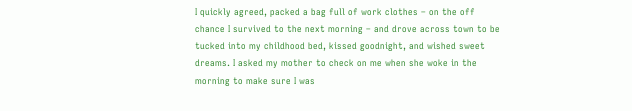I quickly agreed, packed a bag full of work clothes – on the off chance I survived to the next morning – and drove across town to be tucked into my childhood bed, kissed goodnight, and wished sweet dreams. I asked my mother to check on me when she woke in the morning to make sure I was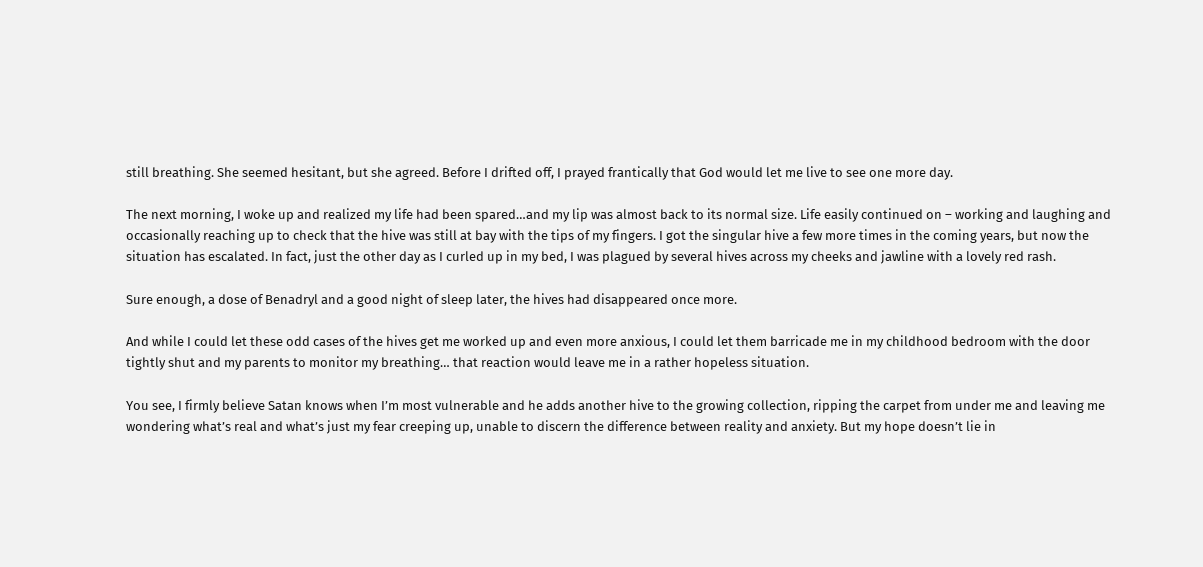still breathing. She seemed hesitant, but she agreed. Before I drifted off, I prayed frantically that God would let me live to see one more day.

The next morning, I woke up and realized my life had been spared…and my lip was almost back to its normal size. Life easily continued on – working and laughing and occasionally reaching up to check that the hive was still at bay with the tips of my fingers. I got the singular hive a few more times in the coming years, but now the situation has escalated. In fact, just the other day as I curled up in my bed, I was plagued by several hives across my cheeks and jawline with a lovely red rash.

Sure enough, a dose of Benadryl and a good night of sleep later, the hives had disappeared once more.

And while I could let these odd cases of the hives get me worked up and even more anxious, I could let them barricade me in my childhood bedroom with the door tightly shut and my parents to monitor my breathing… that reaction would leave me in a rather hopeless situation.

You see, I firmly believe Satan knows when I’m most vulnerable and he adds another hive to the growing collection, ripping the carpet from under me and leaving me wondering what’s real and what’s just my fear creeping up, unable to discern the difference between reality and anxiety. But my hope doesn’t lie in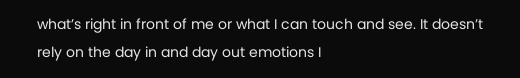what’s right in front of me or what I can touch and see. It doesn’t rely on the day in and day out emotions I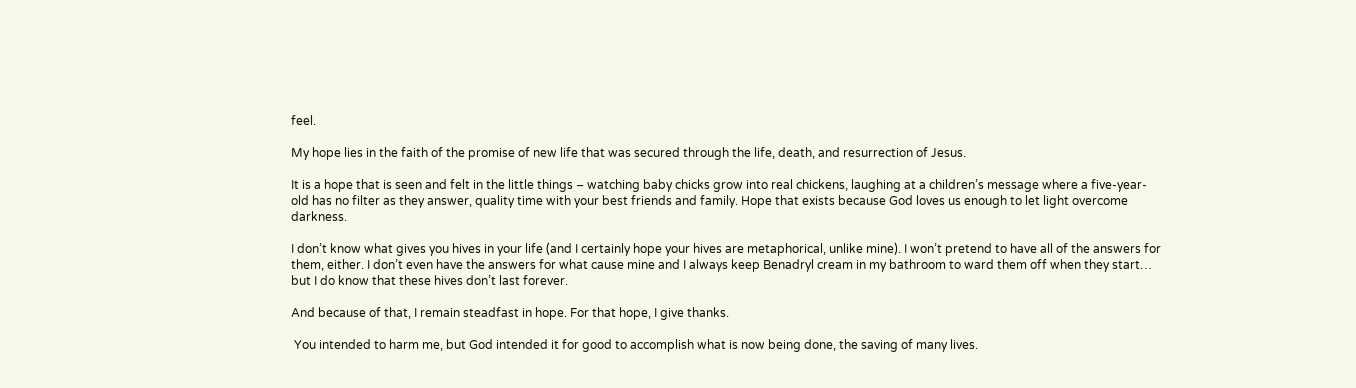feel.

My hope lies in the faith of the promise of new life that was secured through the life, death, and resurrection of Jesus.

It is a hope that is seen and felt in the little things – watching baby chicks grow into real chickens, laughing at a children’s message where a five-year-old has no filter as they answer, quality time with your best friends and family. Hope that exists because God loves us enough to let light overcome darkness.

I don’t know what gives you hives in your life (and I certainly hope your hives are metaphorical, unlike mine). I won’t pretend to have all of the answers for them, either. I don’t even have the answers for what cause mine and I always keep Benadryl cream in my bathroom to ward them off when they start… but I do know that these hives don’t last forever.

And because of that, I remain steadfast in hope. For that hope, I give thanks.

 You intended to harm me, but God intended it for good to accomplish what is now being done, the saving of many lives.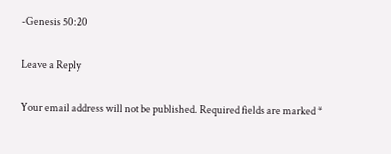-Genesis 50:20

Leave a Reply

Your email address will not be published. Required fields are marked *